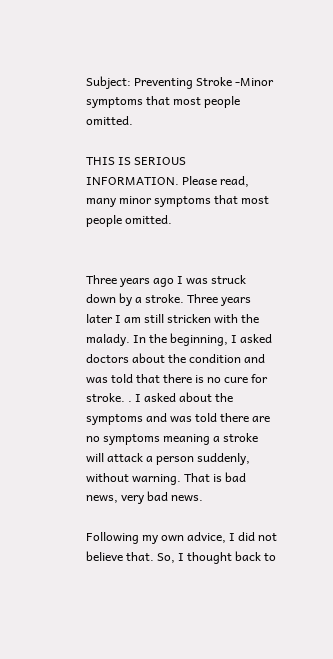Subject: Preventing Stroke -Minor symptoms that most people omitted.

THIS IS SERIOUS INFORMATION. Please read, many minor symptoms that most people omitted.


Three years ago I was struck down by a stroke. Three years later I am still stricken with the malady. In the beginning, I asked doctors about the condition and was told that there is no cure for stroke. . I asked about the symptoms and was told there are no symptoms meaning a stroke will attack a person suddenly, without warning. That is bad news, very bad news.

Following my own advice, I did not believe that. So, I thought back to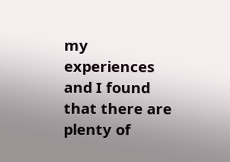my experiences and I found that there are plenty of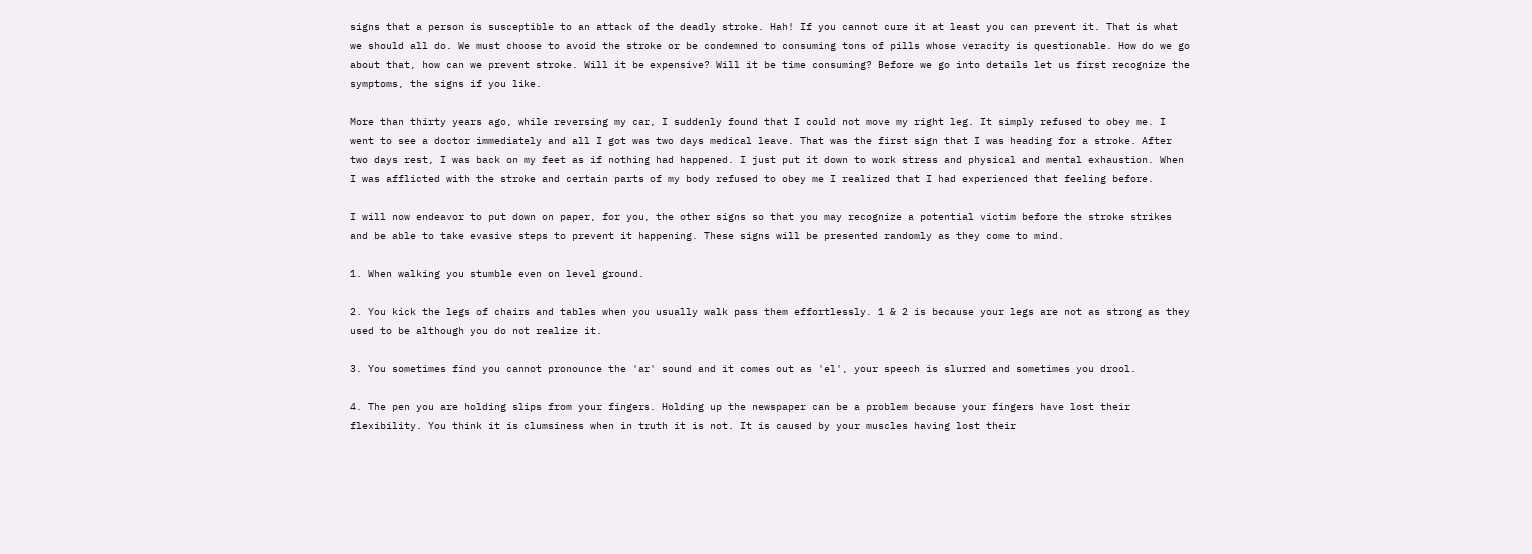signs that a person is susceptible to an attack of the deadly stroke. Hah! If you cannot cure it at least you can prevent it. That is what we should all do. We must choose to avoid the stroke or be condemned to consuming tons of pills whose veracity is questionable. How do we go about that, how can we prevent stroke. Will it be expensive? Will it be time consuming? Before we go into details let us first recognize the symptoms, the signs if you like.

More than thirty years ago, while reversing my car, I suddenly found that I could not move my right leg. It simply refused to obey me. I went to see a doctor immediately and all I got was two days medical leave. That was the first sign that I was heading for a stroke. After two days rest, I was back on my feet as if nothing had happened. I just put it down to work stress and physical and mental exhaustion. When I was afflicted with the stroke and certain parts of my body refused to obey me I realized that I had experienced that feeling before.

I will now endeavor to put down on paper, for you, the other signs so that you may recognize a potential victim before the stroke strikes and be able to take evasive steps to prevent it happening. These signs will be presented randomly as they come to mind.

1. When walking you stumble even on level ground.

2. You kick the legs of chairs and tables when you usually walk pass them effortlessly. 1 & 2 is because your legs are not as strong as they used to be although you do not realize it.

3. You sometimes find you cannot pronounce the 'ar' sound and it comes out as 'el', your speech is slurred and sometimes you drool.

4. The pen you are holding slips from your fingers. Holding up the newspaper can be a problem because your fingers have lost their flexibility. You think it is clumsiness when in truth it is not. It is caused by your muscles having lost their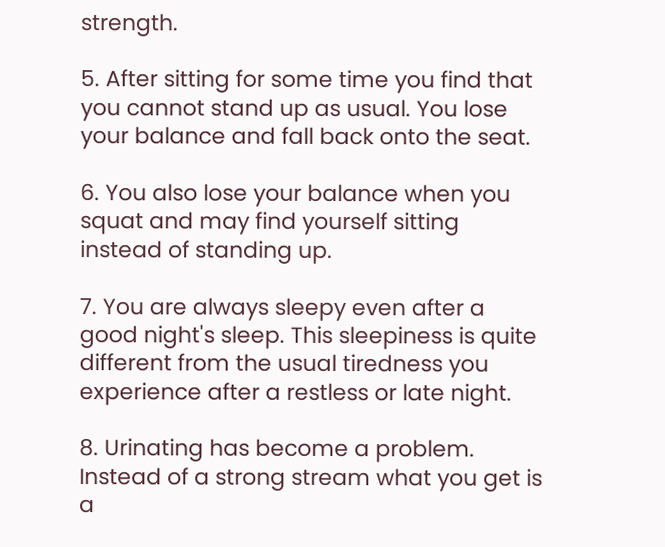strength.

5. After sitting for some time you find that you cannot stand up as usual. You lose your balance and fall back onto the seat.

6. You also lose your balance when you squat and may find yourself sitting instead of standing up.

7. You are always sleepy even after a good night's sleep. This sleepiness is quite different from the usual tiredness you experience after a restless or late night.

8. Urinating has become a problem. Instead of a strong stream what you get is a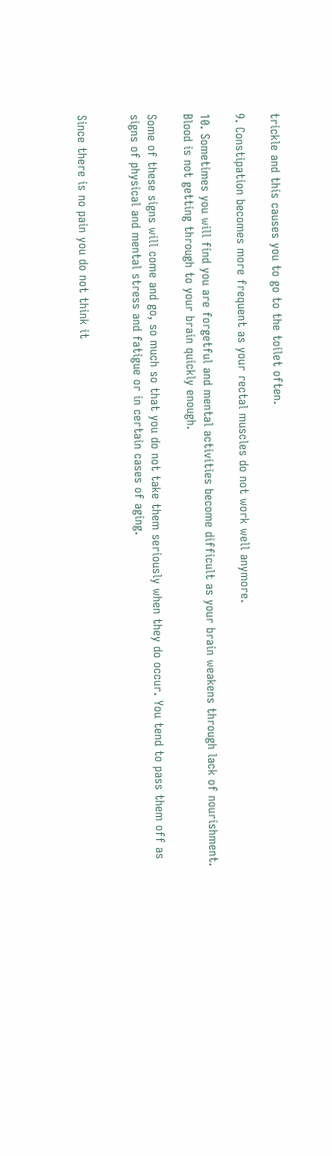trickle and this causes you to go to the toilet often.

9. Constipation becomes more frequent as your rectal muscles do not work well anymore.

10. Sometimes you will find you are forgetful and mental activities become difficult as your brain weakens through lack of nourishment. Blood is not getting through to your brain quickly enough.

Some of these signs will come and go, so much so that you do not take them seriously when they do occur. You tend to pass them off as signs of physical and mental stress and fatigue or in certain cases of aging.


Since there is no pain you do not think it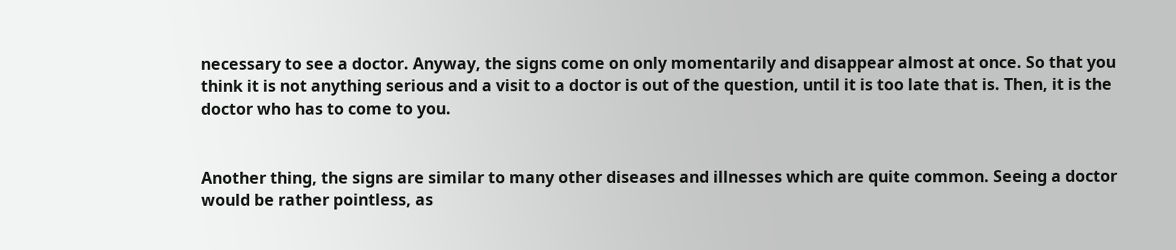necessary to see a doctor. Anyway, the signs come on only momentarily and disappear almost at once. So that you think it is not anything serious and a visit to a doctor is out of the question, until it is too late that is. Then, it is the doctor who has to come to you.


Another thing, the signs are similar to many other diseases and illnesses which are quite common. Seeing a doctor would be rather pointless, as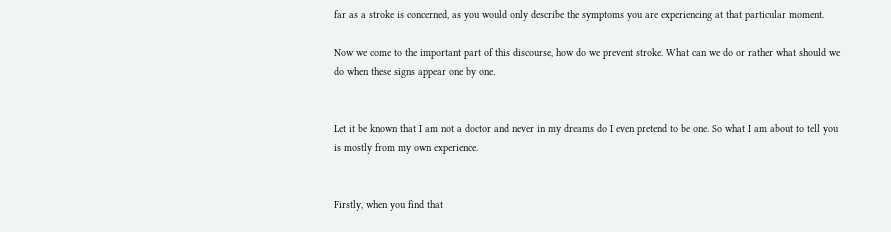far as a stroke is concerned, as you would only describe the symptoms you are experiencing at that particular moment.

Now we come to the important part of this discourse, how do we prevent stroke. What can we do or rather what should we do when these signs appear one by one.


Let it be known that I am not a doctor and never in my dreams do I even pretend to be one. So what I am about to tell you is mostly from my own experience.


Firstly, when you find that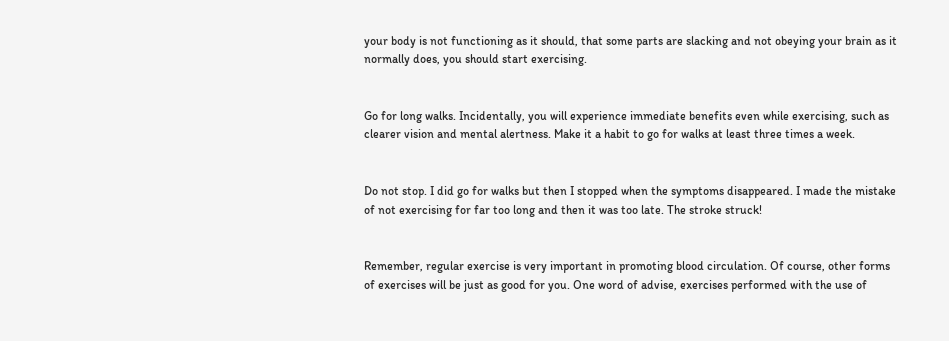your body is not functioning as it should, that some parts are slacking and not obeying your brain as it normally does, you should start exercising.


Go for long walks. Incidentally, you will experience immediate benefits even while exercising, such as clearer vision and mental alertness. Make it a habit to go for walks at least three times a week.


Do not stop. I did go for walks but then I stopped when the symptoms disappeared. I made the mistake of not exercising for far too long and then it was too late. The stroke struck!


Remember, regular exercise is very important in promoting blood circulation. Of course, other forms of exercises will be just as good for you. One word of advise, exercises performed with the use of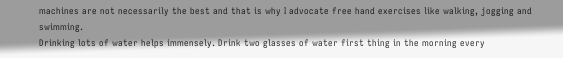machines are not necessarily the best and that is why I advocate free hand exercises like walking, jogging and swimming.
Drinking lots of water helps immensely. Drink two glasses of water first thing in the morning every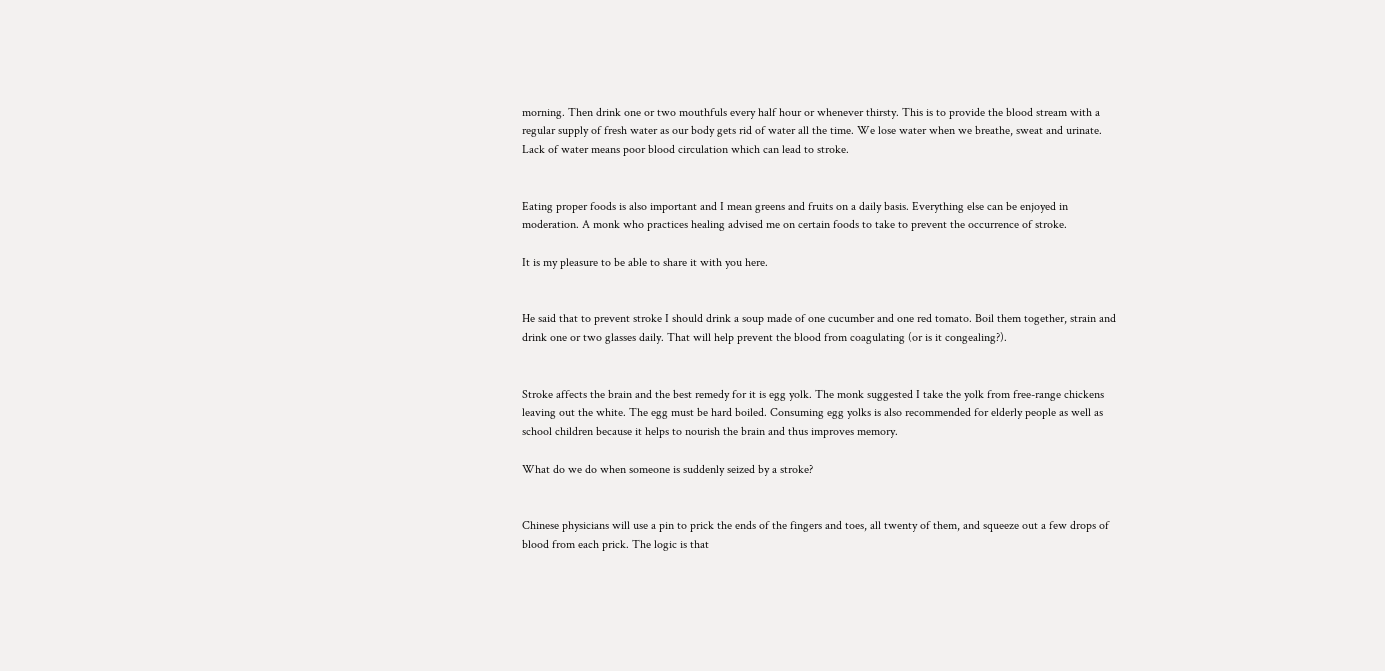morning. Then drink one or two mouthfuls every half hour or whenever thirsty. This is to provide the blood stream with a regular supply of fresh water as our body gets rid of water all the time. We lose water when we breathe, sweat and urinate. Lack of water means poor blood circulation which can lead to stroke.


Eating proper foods is also important and I mean greens and fruits on a daily basis. Everything else can be enjoyed in moderation. A monk who practices healing advised me on certain foods to take to prevent the occurrence of stroke.

It is my pleasure to be able to share it with you here.


He said that to prevent stroke I should drink a soup made of one cucumber and one red tomato. Boil them together, strain and drink one or two glasses daily. That will help prevent the blood from coagulating (or is it congealing?).


Stroke affects the brain and the best remedy for it is egg yolk. The monk suggested I take the yolk from free-range chickens leaving out the white. The egg must be hard boiled. Consuming egg yolks is also recommended for elderly people as well as school children because it helps to nourish the brain and thus improves memory.

What do we do when someone is suddenly seized by a stroke?


Chinese physicians will use a pin to prick the ends of the fingers and toes, all twenty of them, and squeeze out a few drops of blood from each prick. The logic is that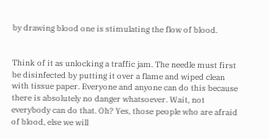by drawing blood one is stimulating the flow of blood.


Think of it as unlocking a traffic jam. The needle must first be disinfected by putting it over a flame and wiped clean with tissue paper. Everyone and anyone can do this because there is absolutely no danger whatsoever. Wait, not everybody can do that. Oh? Yes, those people who are afraid of blood, else we will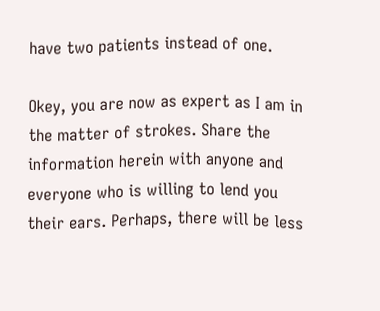have two patients instead of one.

Okey, you are now as expert as I am in the matter of strokes. Share the information herein with anyone and everyone who is willing to lend you their ears. Perhaps, there will be less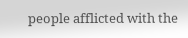people afflicted with the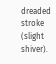dreaded stroke (slight shiver).